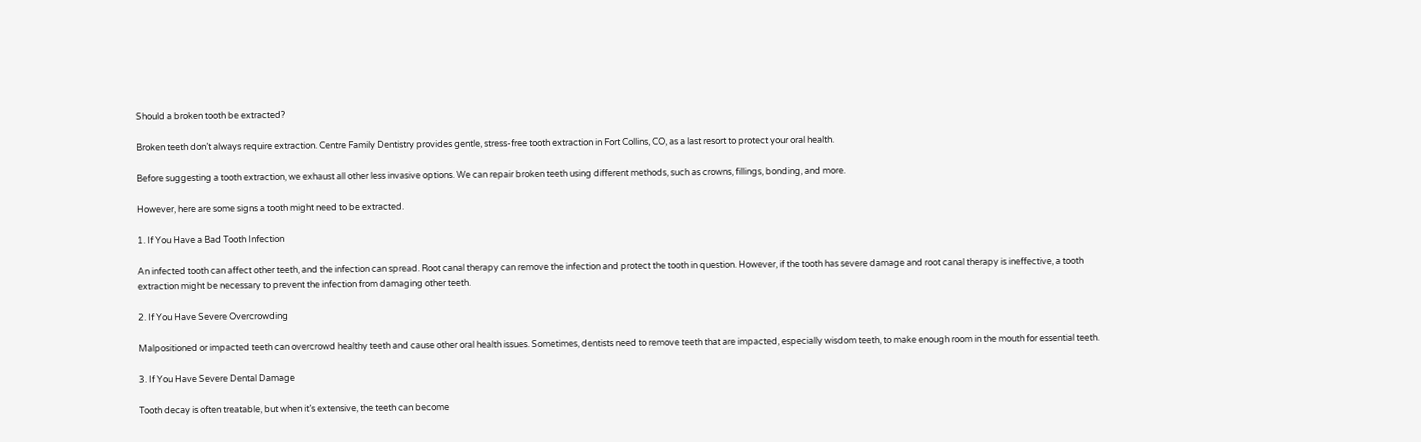Should a broken tooth be extracted?

Broken teeth don’t always require extraction. Centre Family Dentistry provides gentle, stress-free tooth extraction in Fort Collins, CO, as a last resort to protect your oral health.

Before suggesting a tooth extraction, we exhaust all other less invasive options. We can repair broken teeth using different methods, such as crowns, fillings, bonding, and more.

However, here are some signs a tooth might need to be extracted.

1. If You Have a Bad Tooth Infection

An infected tooth can affect other teeth, and the infection can spread. Root canal therapy can remove the infection and protect the tooth in question. However, if the tooth has severe damage and root canal therapy is ineffective, a tooth extraction might be necessary to prevent the infection from damaging other teeth.

2. If You Have Severe Overcrowding

Malpositioned or impacted teeth can overcrowd healthy teeth and cause other oral health issues. Sometimes, dentists need to remove teeth that are impacted, especially wisdom teeth, to make enough room in the mouth for essential teeth.

3. If You Have Severe Dental Damage

Tooth decay is often treatable, but when it’s extensive, the teeth can become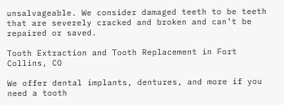unsalvageable. We consider damaged teeth to be teeth that are severely cracked and broken and can’t be repaired or saved.

Tooth Extraction and Tooth Replacement in Fort Collins, CO

We offer dental implants, dentures, and more if you need a tooth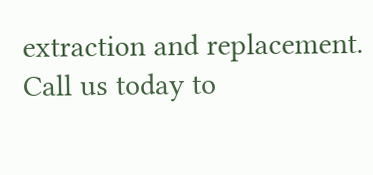extraction and replacement. Call us today to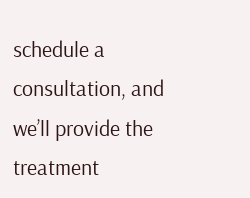schedule a consultation, and we’ll provide the treatment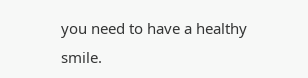you need to have a healthy smile.